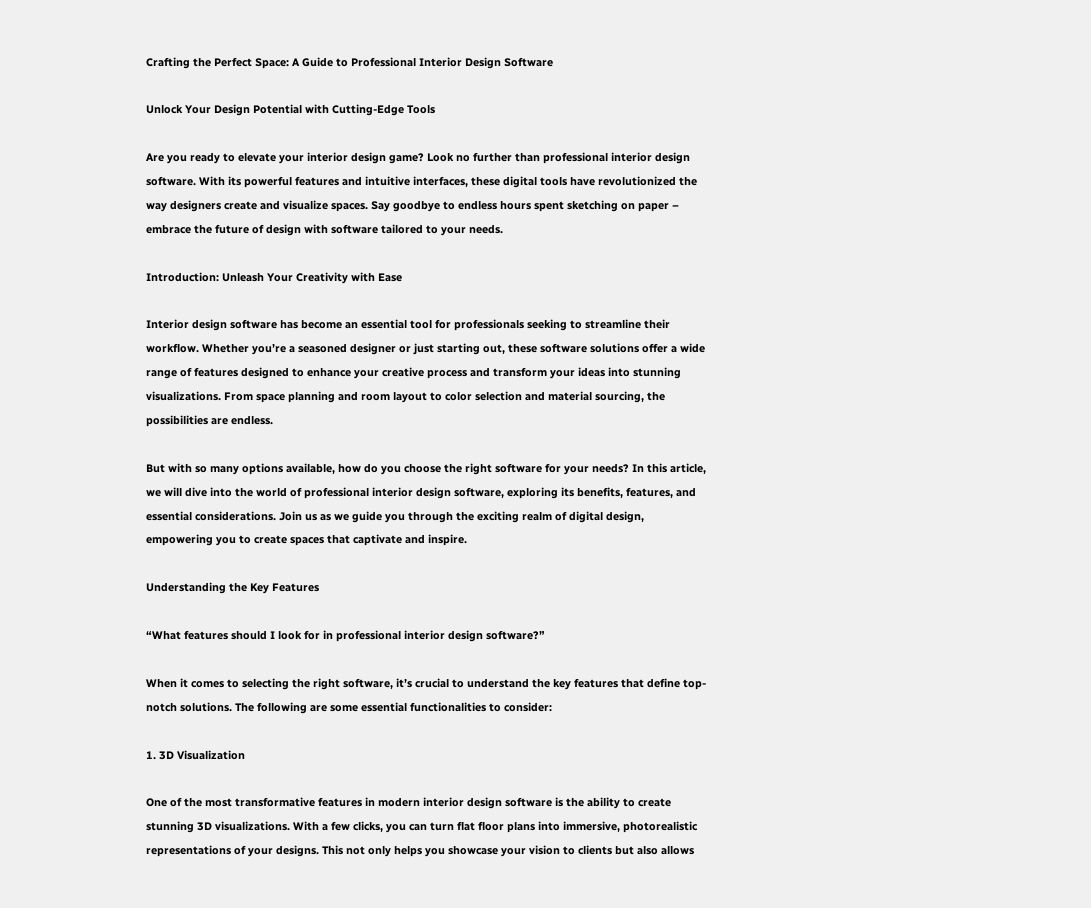Crafting the Perfect Space: A Guide to Professional Interior Design Software

Unlock Your Design Potential with Cutting-Edge Tools

Are you ready to elevate your interior design game? Look no further than professional interior design software. With its powerful features and intuitive interfaces, these digital tools have revolutionized the way designers create and visualize spaces. Say goodbye to endless hours spent sketching on paper – embrace the future of design with software tailored to your needs.

Introduction: Unleash Your Creativity with Ease

Interior design software has become an essential tool for professionals seeking to streamline their workflow. Whether you’re a seasoned designer or just starting out, these software solutions offer a wide range of features designed to enhance your creative process and transform your ideas into stunning visualizations. From space planning and room layout to color selection and material sourcing, the possibilities are endless.

But with so many options available, how do you choose the right software for your needs? In this article, we will dive into the world of professional interior design software, exploring its benefits, features, and essential considerations. Join us as we guide you through the exciting realm of digital design, empowering you to create spaces that captivate and inspire.

Understanding the Key Features

“What features should I look for in professional interior design software?”

When it comes to selecting the right software, it’s crucial to understand the key features that define top-notch solutions. The following are some essential functionalities to consider:

1. 3D Visualization

One of the most transformative features in modern interior design software is the ability to create stunning 3D visualizations. With a few clicks, you can turn flat floor plans into immersive, photorealistic representations of your designs. This not only helps you showcase your vision to clients but also allows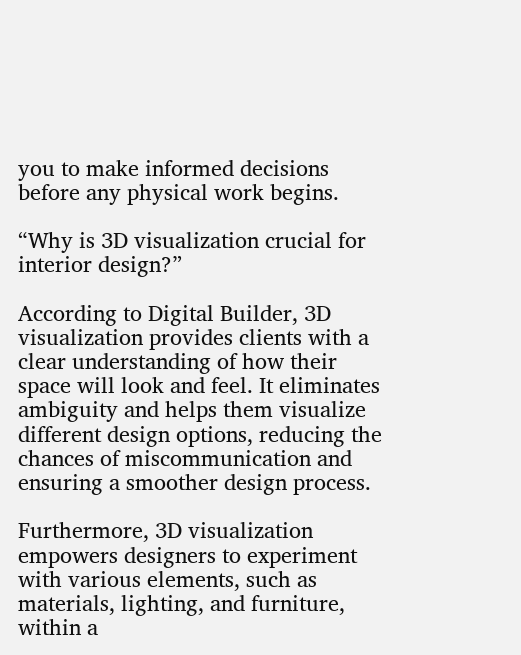you to make informed decisions before any physical work begins.

“Why is 3D visualization crucial for interior design?”

According to Digital Builder, 3D visualization provides clients with a clear understanding of how their space will look and feel. It eliminates ambiguity and helps them visualize different design options, reducing the chances of miscommunication and ensuring a smoother design process.

Furthermore, 3D visualization empowers designers to experiment with various elements, such as materials, lighting, and furniture, within a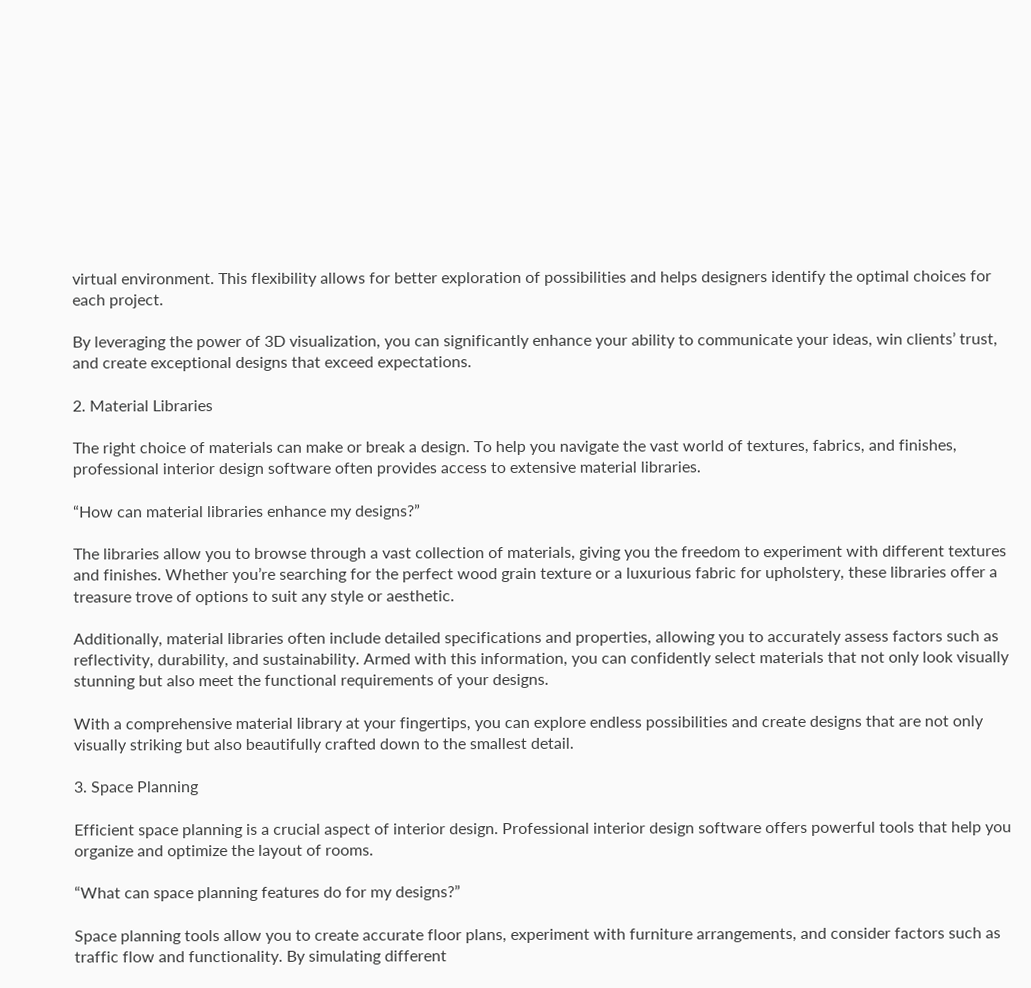virtual environment. This flexibility allows for better exploration of possibilities and helps designers identify the optimal choices for each project.

By leveraging the power of 3D visualization, you can significantly enhance your ability to communicate your ideas, win clients’ trust, and create exceptional designs that exceed expectations.

2. Material Libraries

The right choice of materials can make or break a design. To help you navigate the vast world of textures, fabrics, and finishes, professional interior design software often provides access to extensive material libraries.

“How can material libraries enhance my designs?”

The libraries allow you to browse through a vast collection of materials, giving you the freedom to experiment with different textures and finishes. Whether you’re searching for the perfect wood grain texture or a luxurious fabric for upholstery, these libraries offer a treasure trove of options to suit any style or aesthetic.

Additionally, material libraries often include detailed specifications and properties, allowing you to accurately assess factors such as reflectivity, durability, and sustainability. Armed with this information, you can confidently select materials that not only look visually stunning but also meet the functional requirements of your designs.

With a comprehensive material library at your fingertips, you can explore endless possibilities and create designs that are not only visually striking but also beautifully crafted down to the smallest detail.

3. Space Planning

Efficient space planning is a crucial aspect of interior design. Professional interior design software offers powerful tools that help you organize and optimize the layout of rooms.

“What can space planning features do for my designs?”

Space planning tools allow you to create accurate floor plans, experiment with furniture arrangements, and consider factors such as traffic flow and functionality. By simulating different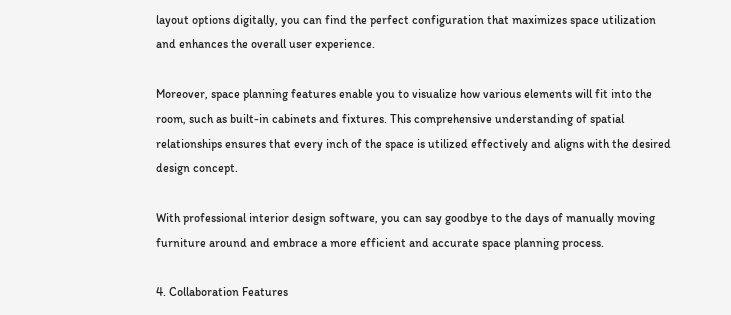layout options digitally, you can find the perfect configuration that maximizes space utilization and enhances the overall user experience.

Moreover, space planning features enable you to visualize how various elements will fit into the room, such as built-in cabinets and fixtures. This comprehensive understanding of spatial relationships ensures that every inch of the space is utilized effectively and aligns with the desired design concept.

With professional interior design software, you can say goodbye to the days of manually moving furniture around and embrace a more efficient and accurate space planning process.

4. Collaboration Features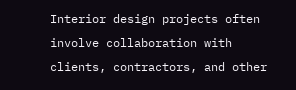Interior design projects often involve collaboration with clients, contractors, and other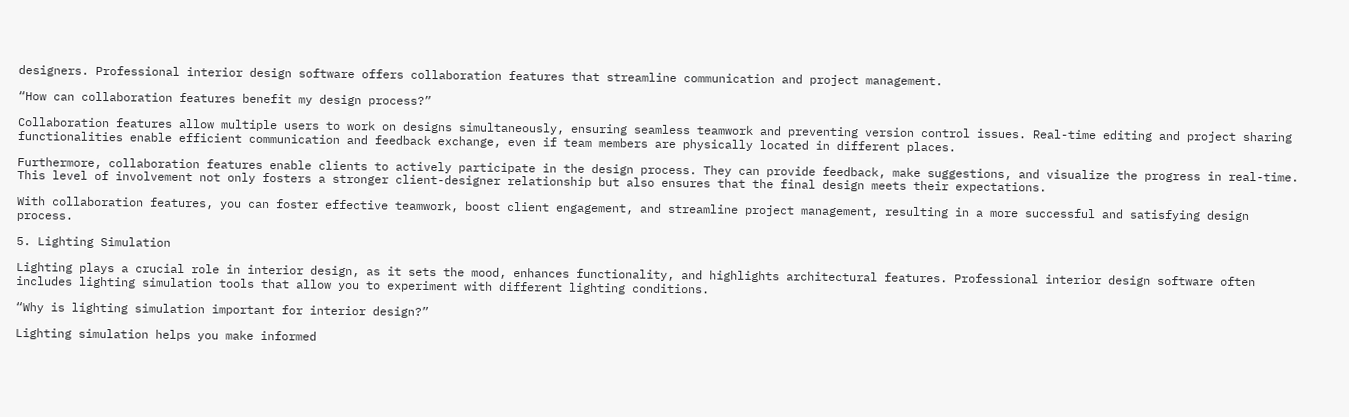designers. Professional interior design software offers collaboration features that streamline communication and project management.

“How can collaboration features benefit my design process?”

Collaboration features allow multiple users to work on designs simultaneously, ensuring seamless teamwork and preventing version control issues. Real-time editing and project sharing functionalities enable efficient communication and feedback exchange, even if team members are physically located in different places.

Furthermore, collaboration features enable clients to actively participate in the design process. They can provide feedback, make suggestions, and visualize the progress in real-time. This level of involvement not only fosters a stronger client-designer relationship but also ensures that the final design meets their expectations.

With collaboration features, you can foster effective teamwork, boost client engagement, and streamline project management, resulting in a more successful and satisfying design process.

5. Lighting Simulation

Lighting plays a crucial role in interior design, as it sets the mood, enhances functionality, and highlights architectural features. Professional interior design software often includes lighting simulation tools that allow you to experiment with different lighting conditions.

“Why is lighting simulation important for interior design?”

Lighting simulation helps you make informed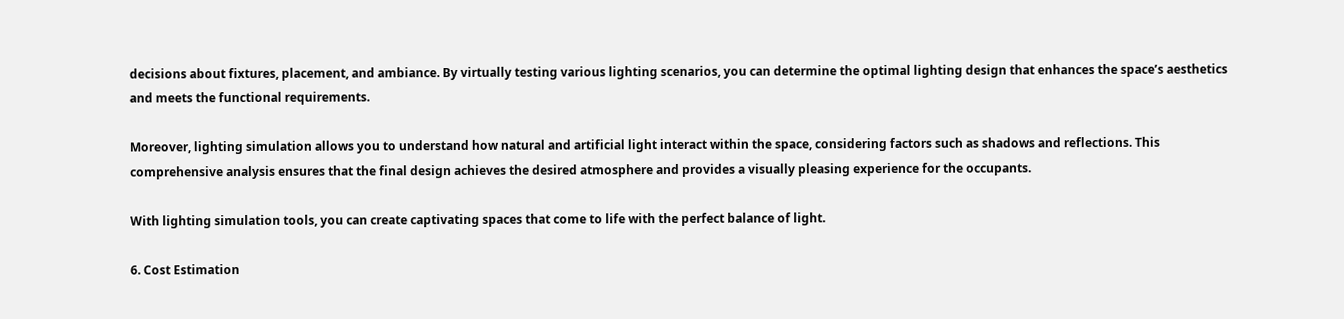decisions about fixtures, placement, and ambiance. By virtually testing various lighting scenarios, you can determine the optimal lighting design that enhances the space’s aesthetics and meets the functional requirements.

Moreover, lighting simulation allows you to understand how natural and artificial light interact within the space, considering factors such as shadows and reflections. This comprehensive analysis ensures that the final design achieves the desired atmosphere and provides a visually pleasing experience for the occupants.

With lighting simulation tools, you can create captivating spaces that come to life with the perfect balance of light.

6. Cost Estimation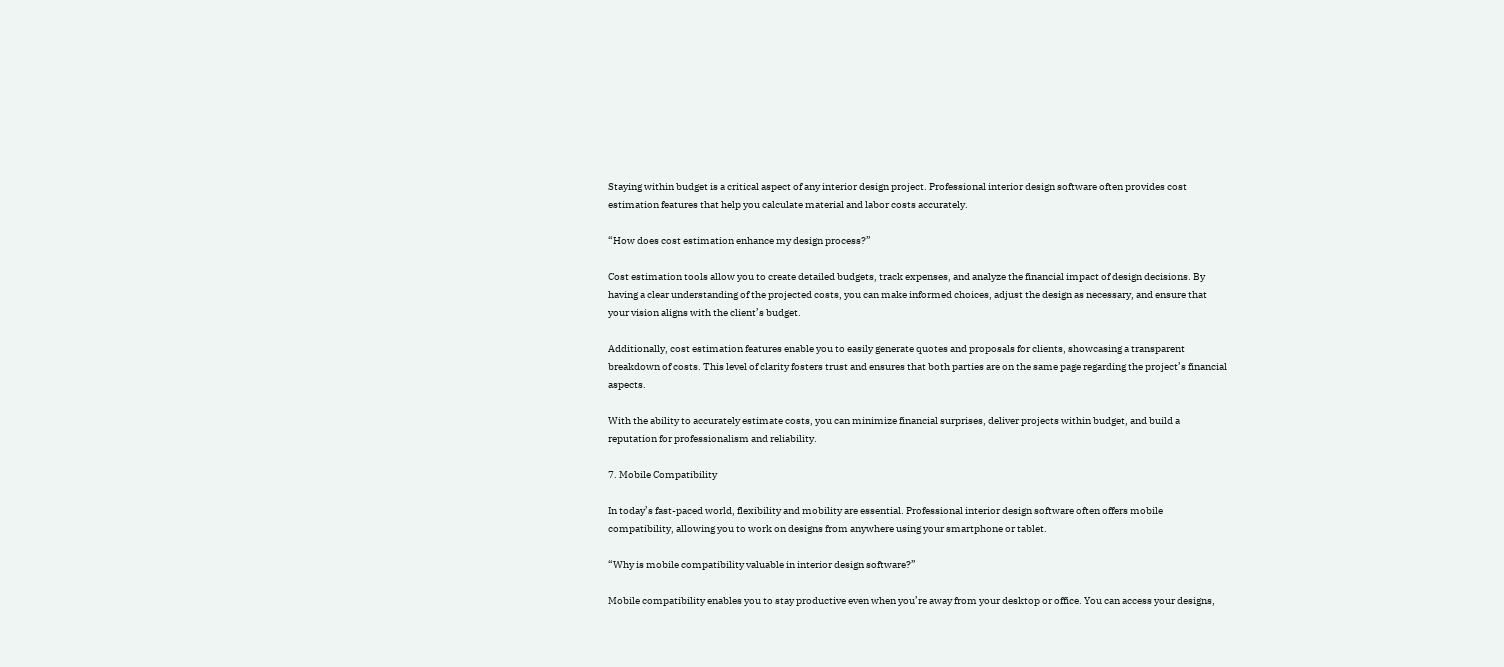Staying within budget is a critical aspect of any interior design project. Professional interior design software often provides cost estimation features that help you calculate material and labor costs accurately.

“How does cost estimation enhance my design process?”

Cost estimation tools allow you to create detailed budgets, track expenses, and analyze the financial impact of design decisions. By having a clear understanding of the projected costs, you can make informed choices, adjust the design as necessary, and ensure that your vision aligns with the client’s budget.

Additionally, cost estimation features enable you to easily generate quotes and proposals for clients, showcasing a transparent breakdown of costs. This level of clarity fosters trust and ensures that both parties are on the same page regarding the project’s financial aspects.

With the ability to accurately estimate costs, you can minimize financial surprises, deliver projects within budget, and build a reputation for professionalism and reliability.

7. Mobile Compatibility

In today’s fast-paced world, flexibility and mobility are essential. Professional interior design software often offers mobile compatibility, allowing you to work on designs from anywhere using your smartphone or tablet.

“Why is mobile compatibility valuable in interior design software?”

Mobile compatibility enables you to stay productive even when you’re away from your desktop or office. You can access your designs,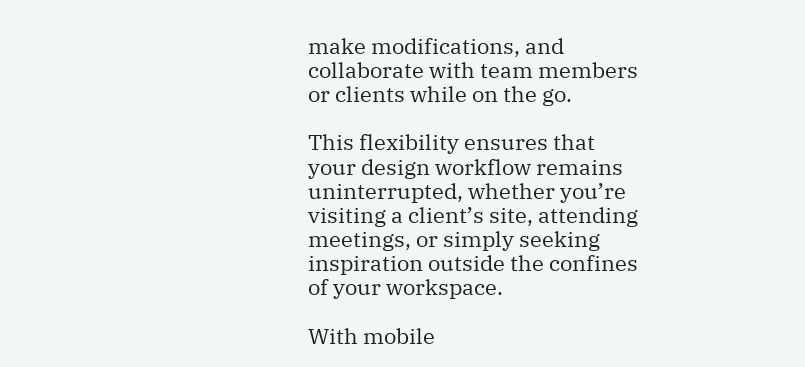make modifications, and collaborate with team members or clients while on the go.

This flexibility ensures that your design workflow remains uninterrupted, whether you’re visiting a client’s site, attending meetings, or simply seeking inspiration outside the confines of your workspace.

With mobile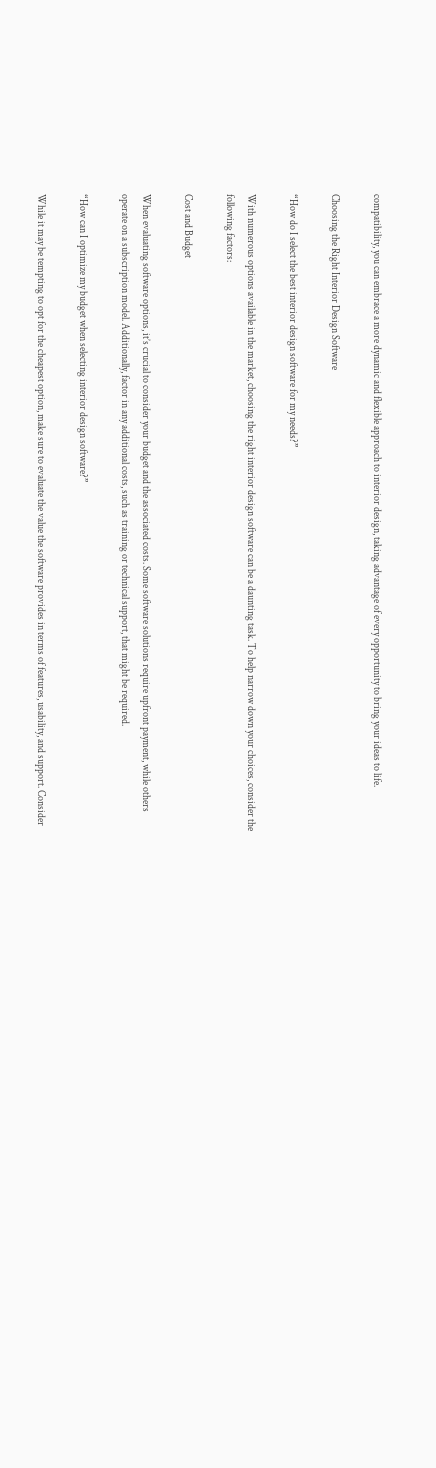compatibility, you can embrace a more dynamic and flexible approach to interior design, taking advantage of every opportunity to bring your ideas to life.

Choosing the Right Interior Design Software

“How do I select the best interior design software for my needs?”

With numerous options available in the market, choosing the right interior design software can be a daunting task. To help narrow down your choices, consider the following factors:

Cost and Budget

When evaluating software options, it’s crucial to consider your budget and the associated costs. Some software solutions require upfront payment, while others operate on a subscription model. Additionally, factor in any additional costs, such as training or technical support, that might be required.

“How can I optimize my budget when selecting interior design software?”

While it may be tempting to opt for the cheapest option, make sure to evaluate the value the software provides in terms of features, usability, and support. Consider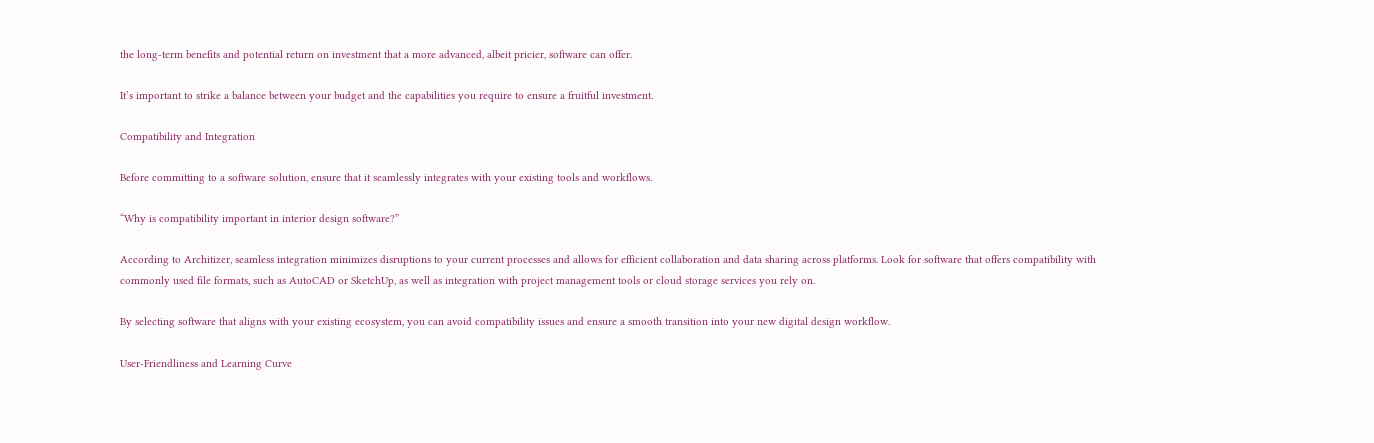the long-term benefits and potential return on investment that a more advanced, albeit pricier, software can offer.

It’s important to strike a balance between your budget and the capabilities you require to ensure a fruitful investment.

Compatibility and Integration

Before committing to a software solution, ensure that it seamlessly integrates with your existing tools and workflows.

“Why is compatibility important in interior design software?”

According to Architizer, seamless integration minimizes disruptions to your current processes and allows for efficient collaboration and data sharing across platforms. Look for software that offers compatibility with commonly used file formats, such as AutoCAD or SketchUp, as well as integration with project management tools or cloud storage services you rely on.

By selecting software that aligns with your existing ecosystem, you can avoid compatibility issues and ensure a smooth transition into your new digital design workflow.

User-Friendliness and Learning Curve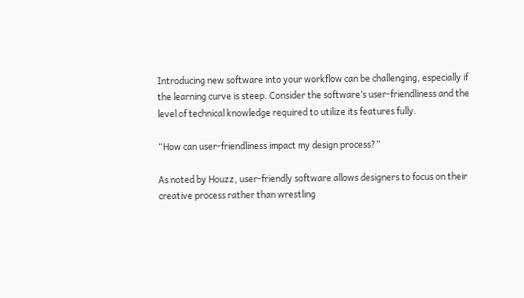Introducing new software into your workflow can be challenging, especially if the learning curve is steep. Consider the software’s user-friendliness and the level of technical knowledge required to utilize its features fully.

“How can user-friendliness impact my design process?”

As noted by Houzz, user-friendly software allows designers to focus on their creative process rather than wrestling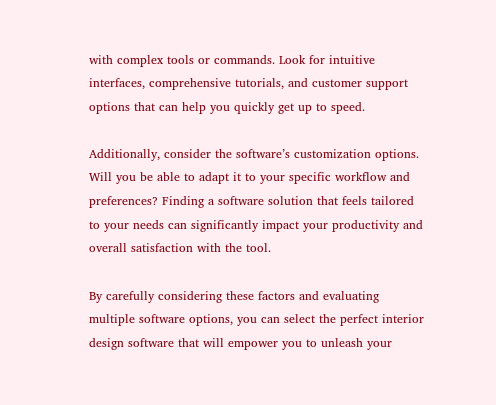with complex tools or commands. Look for intuitive interfaces, comprehensive tutorials, and customer support options that can help you quickly get up to speed.

Additionally, consider the software’s customization options. Will you be able to adapt it to your specific workflow and preferences? Finding a software solution that feels tailored to your needs can significantly impact your productivity and overall satisfaction with the tool.

By carefully considering these factors and evaluating multiple software options, you can select the perfect interior design software that will empower you to unleash your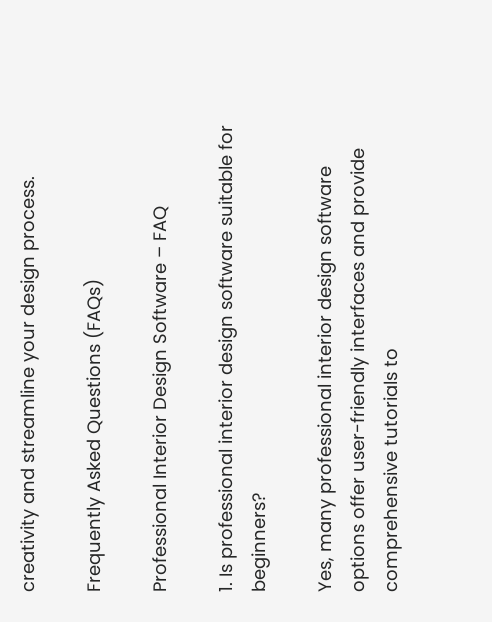creativity and streamline your design process.

Frequently Asked Questions (FAQs)

Professional Interior Design Software – FAQ

1. Is professional interior design software suitable for beginners?

Yes, many professional interior design software options offer user-friendly interfaces and provide comprehensive tutorials to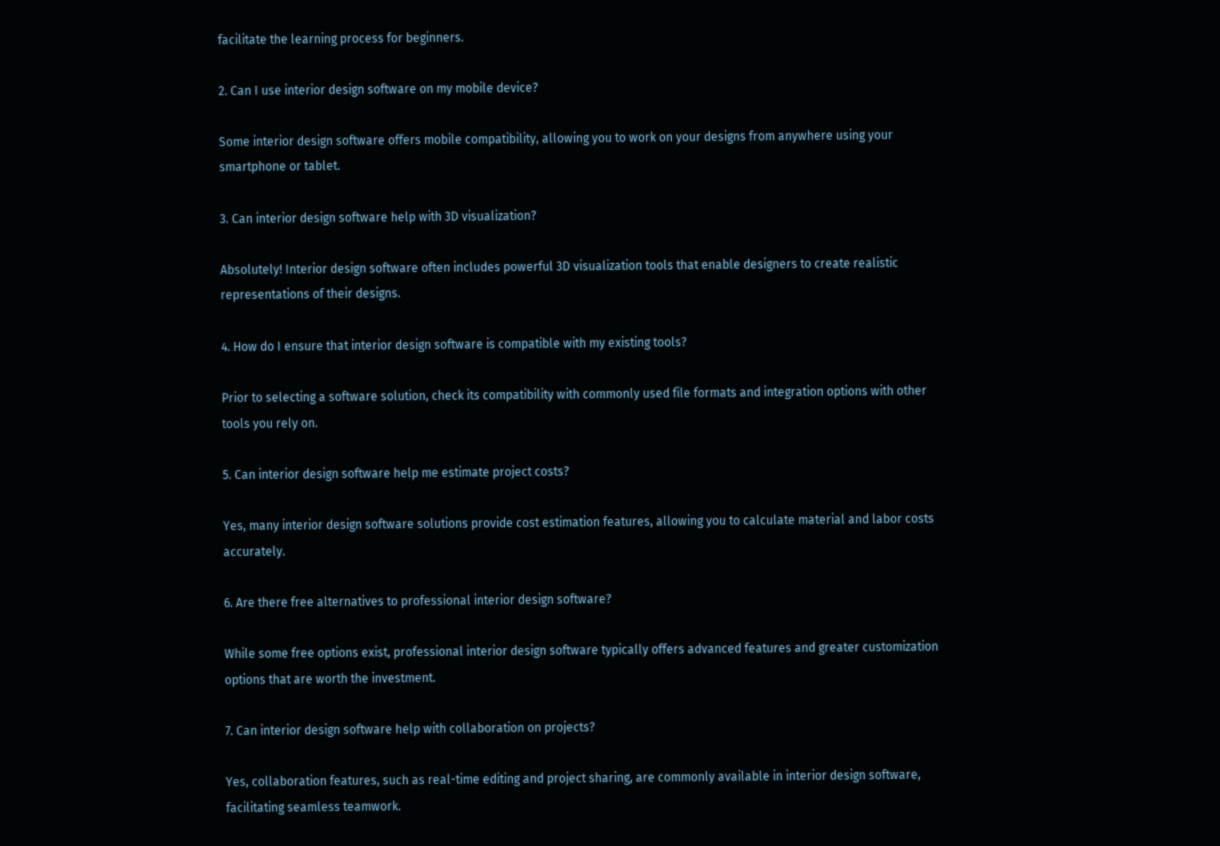facilitate the learning process for beginners.

2. Can I use interior design software on my mobile device?

Some interior design software offers mobile compatibility, allowing you to work on your designs from anywhere using your smartphone or tablet.

3. Can interior design software help with 3D visualization?

Absolutely! Interior design software often includes powerful 3D visualization tools that enable designers to create realistic representations of their designs.

4. How do I ensure that interior design software is compatible with my existing tools?

Prior to selecting a software solution, check its compatibility with commonly used file formats and integration options with other tools you rely on.

5. Can interior design software help me estimate project costs?

Yes, many interior design software solutions provide cost estimation features, allowing you to calculate material and labor costs accurately.

6. Are there free alternatives to professional interior design software?

While some free options exist, professional interior design software typically offers advanced features and greater customization options that are worth the investment.

7. Can interior design software help with collaboration on projects?

Yes, collaboration features, such as real-time editing and project sharing, are commonly available in interior design software, facilitating seamless teamwork.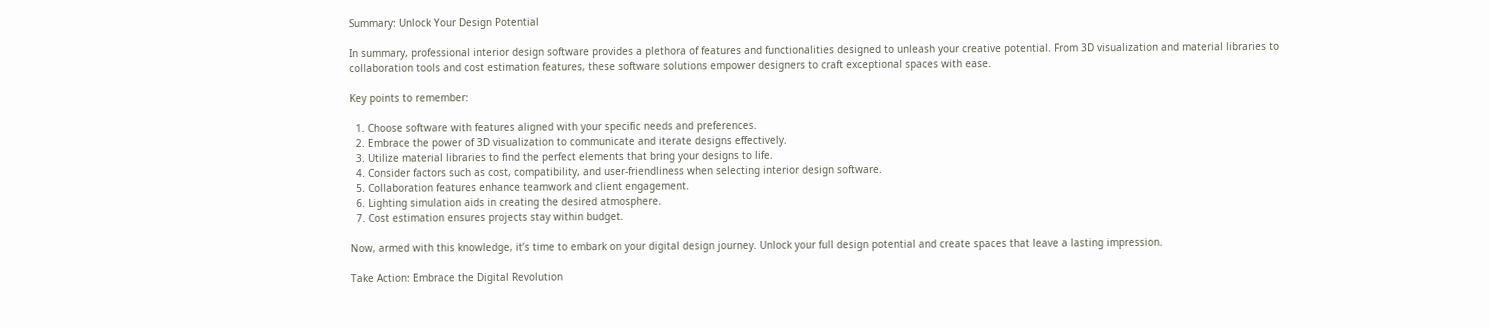Summary: Unlock Your Design Potential

In summary, professional interior design software provides a plethora of features and functionalities designed to unleash your creative potential. From 3D visualization and material libraries to collaboration tools and cost estimation features, these software solutions empower designers to craft exceptional spaces with ease.

Key points to remember:

  1. Choose software with features aligned with your specific needs and preferences.
  2. Embrace the power of 3D visualization to communicate and iterate designs effectively.
  3. Utilize material libraries to find the perfect elements that bring your designs to life.
  4. Consider factors such as cost, compatibility, and user-friendliness when selecting interior design software.
  5. Collaboration features enhance teamwork and client engagement.
  6. Lighting simulation aids in creating the desired atmosphere.
  7. Cost estimation ensures projects stay within budget.

Now, armed with this knowledge, it’s time to embark on your digital design journey. Unlock your full design potential and create spaces that leave a lasting impression.

Take Action: Embrace the Digital Revolution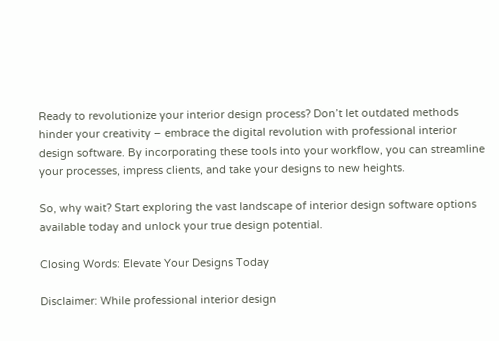Ready to revolutionize your interior design process? Don’t let outdated methods hinder your creativity – embrace the digital revolution with professional interior design software. By incorporating these tools into your workflow, you can streamline your processes, impress clients, and take your designs to new heights.

So, why wait? Start exploring the vast landscape of interior design software options available today and unlock your true design potential.

Closing Words: Elevate Your Designs Today

Disclaimer: While professional interior design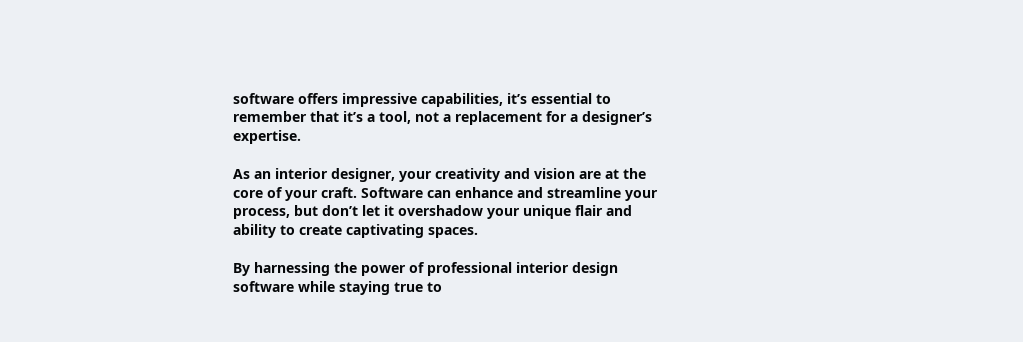software offers impressive capabilities, it’s essential to remember that it’s a tool, not a replacement for a designer’s expertise.

As an interior designer, your creativity and vision are at the core of your craft. Software can enhance and streamline your process, but don’t let it overshadow your unique flair and ability to create captivating spaces.

By harnessing the power of professional interior design software while staying true to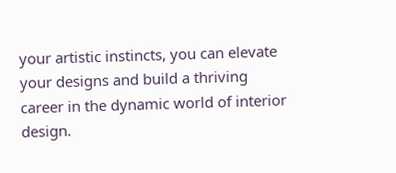your artistic instincts, you can elevate your designs and build a thriving career in the dynamic world of interior design.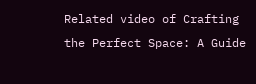Related video of Crafting the Perfect Space: A Guide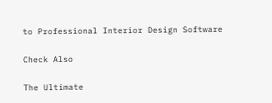to Professional Interior Design Software

Check Also

The Ultimate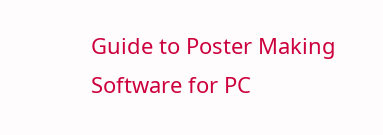Guide to Poster Making Software for PC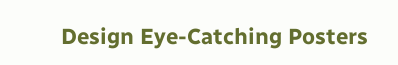Design Eye-Catching Posters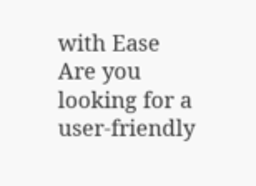with Ease Are you looking for a user-friendly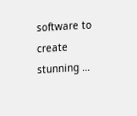software to create stunning …